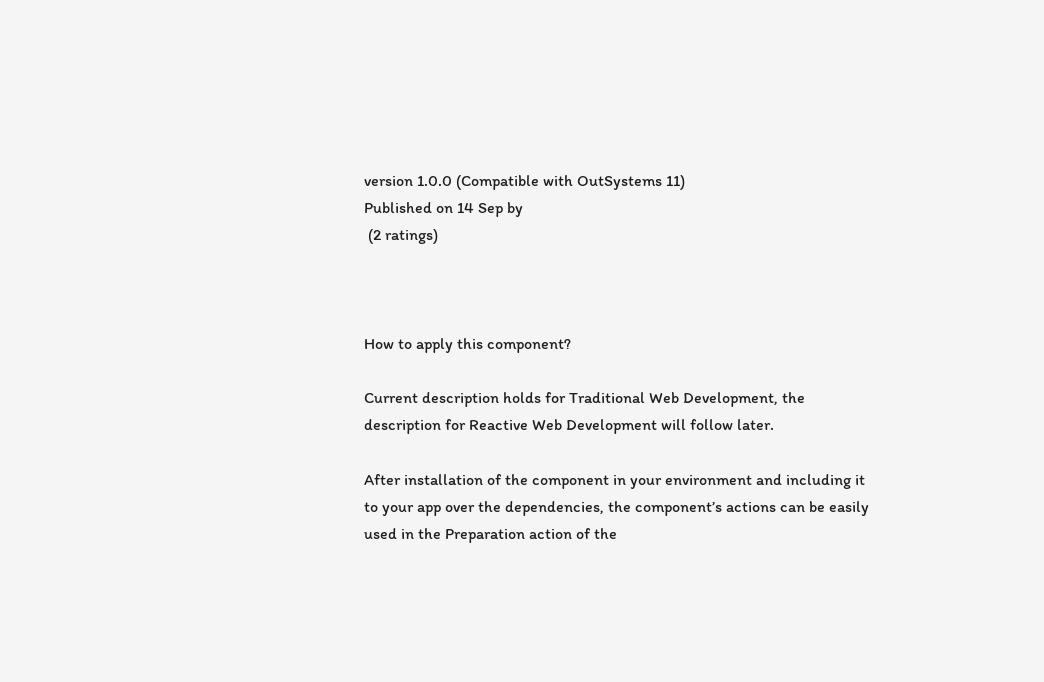version 1.0.0 (Compatible with OutSystems 11)
Published on 14 Sep by
 (2 ratings)



How to apply this component?

Current description holds for Traditional Web Development, the description for Reactive Web Development will follow later.

After installation of the component in your environment and including it to your app over the dependencies, the component’s actions can be easily used in the Preparation action of the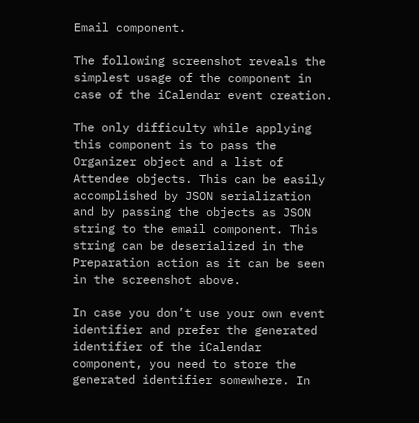Email component.

The following screenshot reveals the simplest usage of the component in case of the iCalendar event creation.

The only difficulty while applying this component is to pass the Organizer object and a list of Attendee objects. This can be easily accomplished by JSON serialization and by passing the objects as JSON string to the email component. This string can be deserialized in the Preparation action as it can be seen in the screenshot above.

In case you don’t use your own event identifier and prefer the generated identifier of the iCalendar component, you need to store the generated identifier somewhere. In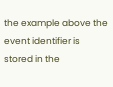the example above the event identifier is stored in the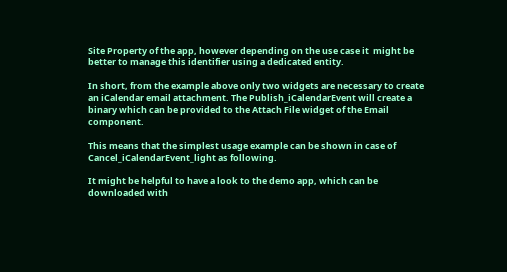Site Property of the app, however depending on the use case it  might be better to manage this identifier using a dedicated entity.

In short, from the example above only two widgets are necessary to create an iCalendar email attachment. The Publish_iCalendarEvent will create a binary which can be provided to the Attach File widget of the Email component.

This means that the simplest usage example can be shown in case of Cancel_iCalendarEvent_light as following.

It might be helpful to have a look to the demo app, which can be downloaded with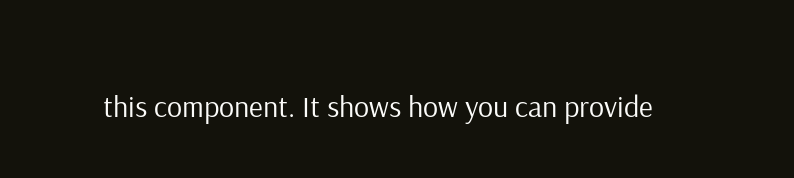this component. It shows how you can provide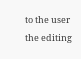to the user the editing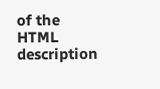of the HTML description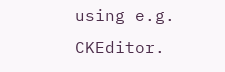using e.g. CKEditor.